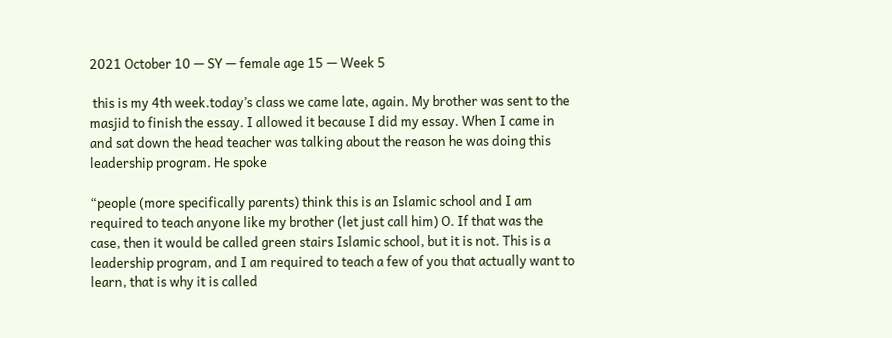2021 October 10 — SY — female age 15 — Week 5

 this is my 4th week.today’s class we came late, again. My brother was sent to the masjid to finish the essay. I allowed it because I did my essay. When I came in and sat down the head teacher was talking about the reason he was doing this leadership program. He spoke

“people (more specifically parents) think this is an Islamic school and I am required to teach anyone like my brother (let just call him) O. If that was the case, then it would be called green stairs Islamic school, but it is not. This is a leadership program, and I am required to teach a few of you that actually want to learn, that is why it is called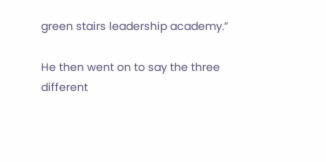green stairs leadership academy.”

He then went on to say the three different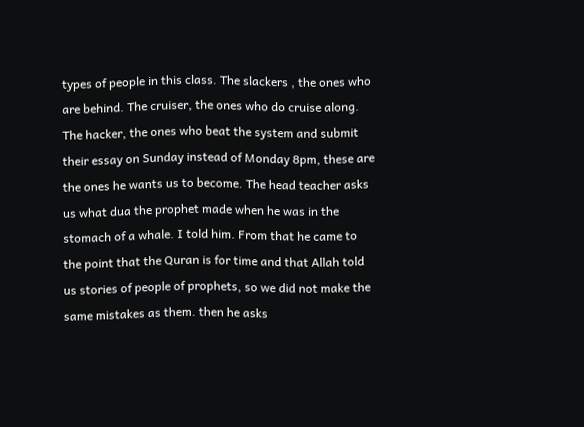types of people in this class. The slackers , the ones who are behind. The cruiser, the ones who do cruise along. The hacker, the ones who beat the system and submit their essay on Sunday instead of Monday 8pm, these are the ones he wants us to become. The head teacher asks us what dua the prophet made when he was in the stomach of a whale. I told him. From that he came to the point that the Quran is for time and that Allah told us stories of people of prophets, so we did not make the same mistakes as them. then he asks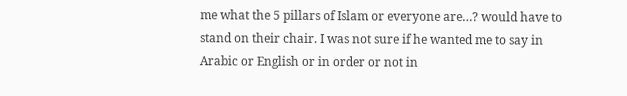me what the 5 pillars of Islam or everyone are…? would have to stand on their chair. I was not sure if he wanted me to say in Arabic or English or in order or not in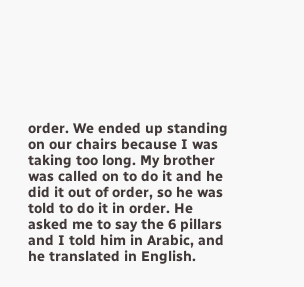order. We ended up standing on our chairs because I was taking too long. My brother was called on to do it and he did it out of order, so he was told to do it in order. He asked me to say the 6 pillars and I told him in Arabic, and he translated in English.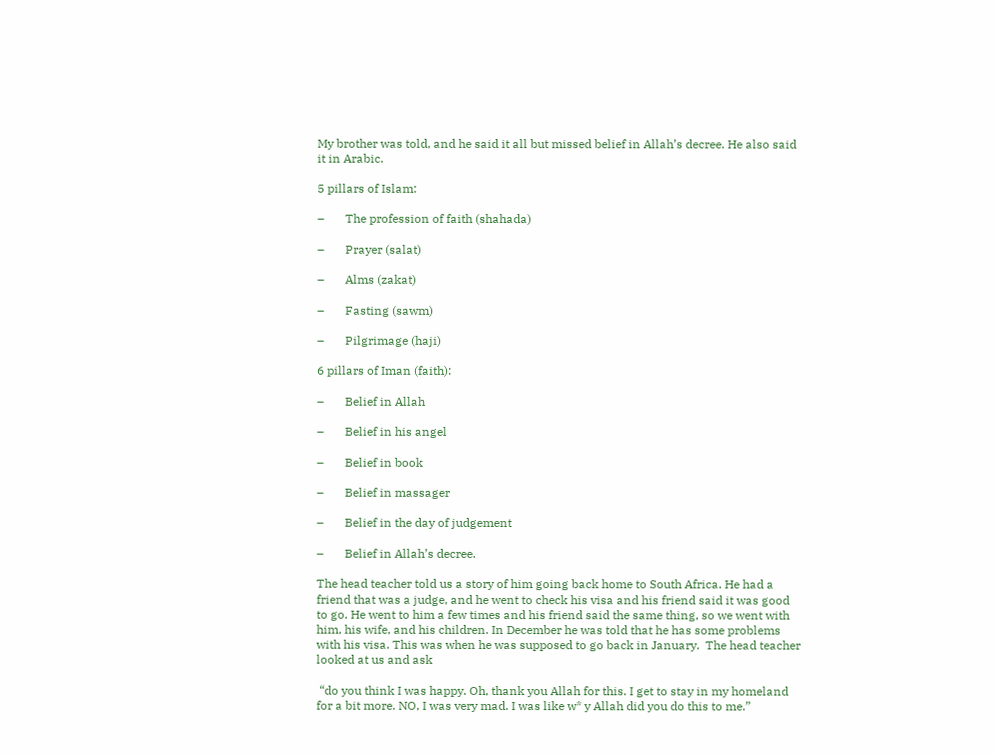My brother was told, and he said it all but missed belief in Allah’s decree. He also said it in Arabic.

5 pillars of Islam:

–       The profession of faith (shahada)

–       Prayer (salat)

–       Alms (zakat)

–       Fasting (sawm)

–       Pilgrimage (haji)

6 pillars of Iman (faith):

–       Belief in Allah

–       Belief in his angel

–       Belief in book

–       Belief in massager

–       Belief in the day of judgement

–       Belief in Allah’s decree.

The head teacher told us a story of him going back home to South Africa. He had a friend that was a judge, and he went to check his visa and his friend said it was good to go. He went to him a few times and his friend said the same thing, so we went with him, his wife, and his children. In December he was told that he has some problems with his visa. This was when he was supposed to go back in January.  The head teacher looked at us and ask

 “do you think I was happy. Oh, thank you Allah for this. I get to stay in my homeland for a bit more. NO, I was very mad. I was like w* y Allah did you do this to me.”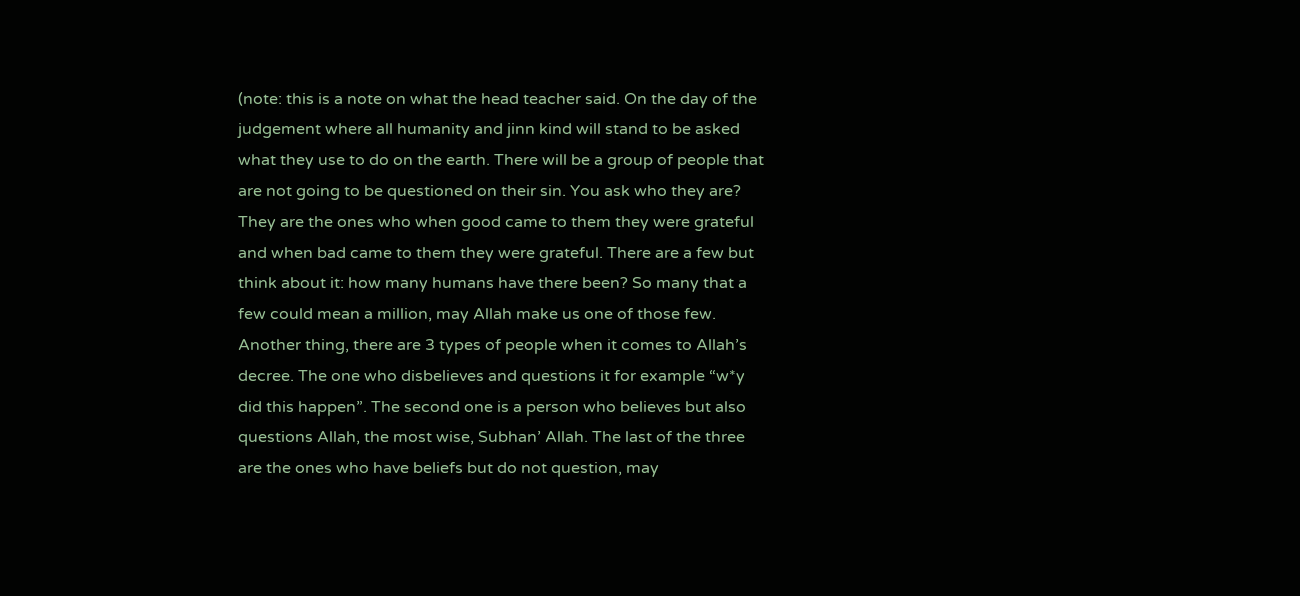(note: this is a note on what the head teacher said. On the day of the judgement where all humanity and jinn kind will stand to be asked what they use to do on the earth. There will be a group of people that are not going to be questioned on their sin. You ask who they are? They are the ones who when good came to them they were grateful and when bad came to them they were grateful. There are a few but think about it: how many humans have there been? So many that a few could mean a million, may Allah make us one of those few. Another thing, there are 3 types of people when it comes to Allah’s decree. The one who disbelieves and questions it for example “w*y did this happen”. The second one is a person who believes but also questions Allah, the most wise, Subhan’ Allah. The last of the three are the ones who have beliefs but do not question, may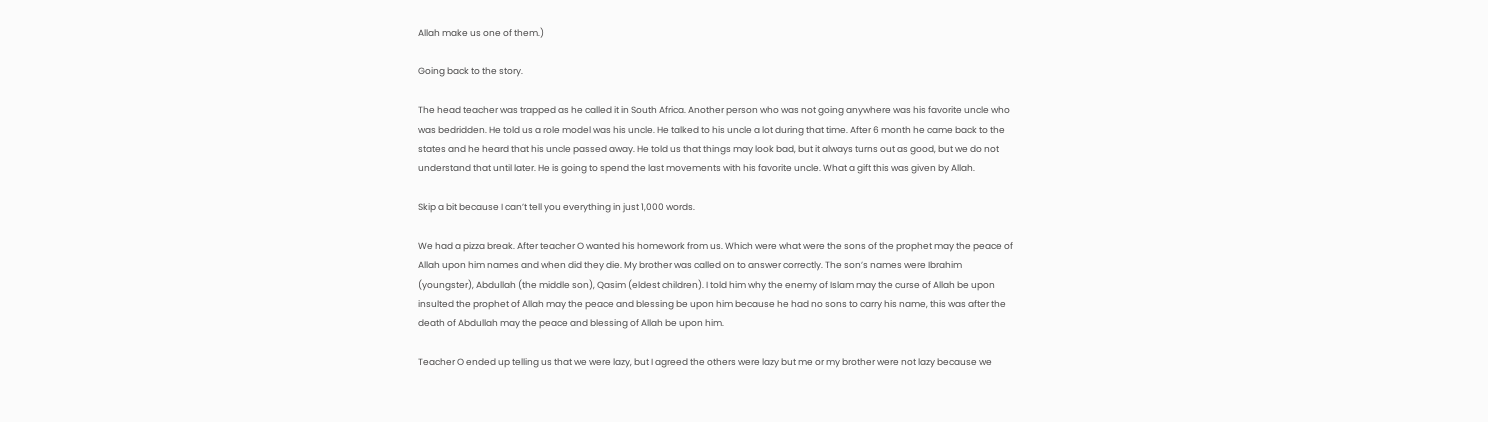Allah make us one of them.)

Going back to the story.

The head teacher was trapped as he called it in South Africa. Another person who was not going anywhere was his favorite uncle who was bedridden. He told us a role model was his uncle. He talked to his uncle a lot during that time. After 6 month he came back to the states and he heard that his uncle passed away. He told us that things may look bad, but it always turns out as good, but we do not understand that until later. He is going to spend the last movements with his favorite uncle. What a gift this was given by Allah.

Skip a bit because I can’t tell you everything in just 1,000 words.

We had a pizza break. After teacher O wanted his homework from us. Which were what were the sons of the prophet may the peace of Allah upon him names and when did they die. My brother was called on to answer correctly. The son’s names were Ibrahim (youngster), Abdullah (the middle son), Qasim (eldest children). I told him why the enemy of Islam may the curse of Allah be upon insulted the prophet of Allah may the peace and blessing be upon him because he had no sons to carry his name, this was after the death of Abdullah may the peace and blessing of Allah be upon him.

Teacher O ended up telling us that we were lazy, but I agreed the others were lazy but me or my brother were not lazy because we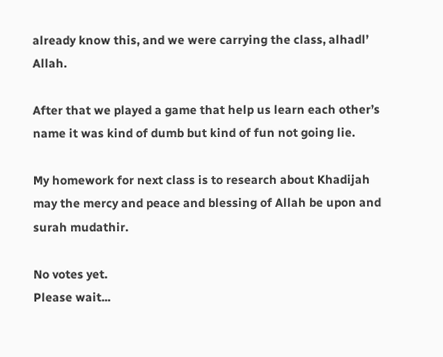already know this, and we were carrying the class, alhadl’ Allah.

After that we played a game that help us learn each other’s name it was kind of dumb but kind of fun not going lie.

My homework for next class is to research about Khadijah may the mercy and peace and blessing of Allah be upon and surah mudathir.

No votes yet.
Please wait...